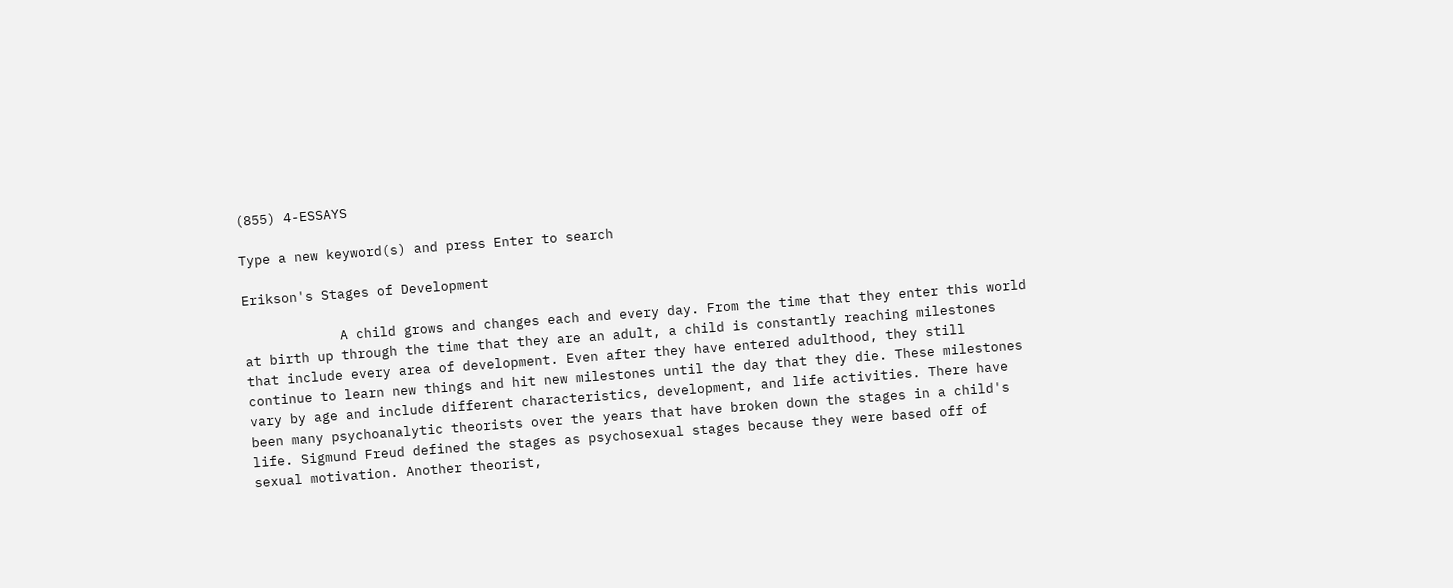(855) 4-ESSAYS

Type a new keyword(s) and press Enter to search

Erikson's Stages of Development

            A child grows and changes each and every day. From the time that they enter this world at birth up through the time that they are an adult, a child is constantly reaching milestones that include every area of development. Even after they have entered adulthood, they still continue to learn new things and hit new milestones until the day that they die. These milestones vary by age and include different characteristics, development, and life activities. There have been many psychoanalytic theorists over the years that have broken down the stages in a child's life. Sigmund Freud defined the stages as psychosexual stages because they were based off of sexual motivation. Another theorist,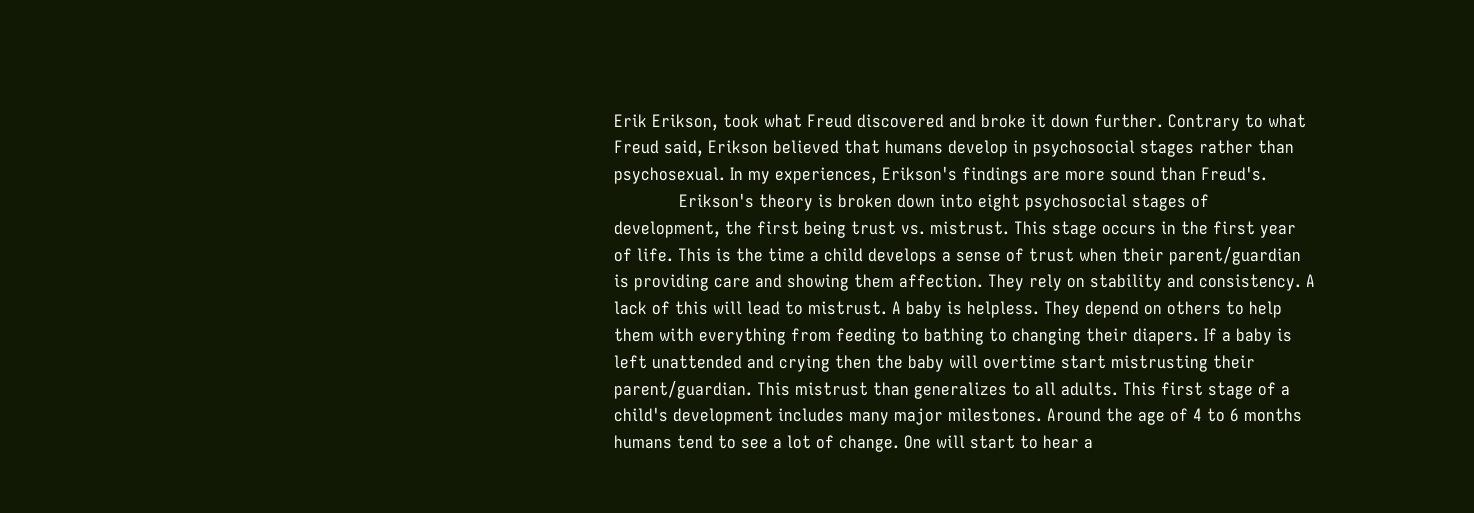Erik Erikson, took what Freud discovered and broke it down further. Contrary to what Freud said, Erikson believed that humans develop in psychosocial stages rather than psychosexual. In my experiences, Erikson's findings are more sound than Freud's.
             Erikson's theory is broken down into eight psychosocial stages of development, the first being trust vs. mistrust. This stage occurs in the first year of life. This is the time a child develops a sense of trust when their parent/guardian is providing care and showing them affection. They rely on stability and consistency. A lack of this will lead to mistrust. A baby is helpless. They depend on others to help them with everything from feeding to bathing to changing their diapers. If a baby is left unattended and crying then the baby will overtime start mistrusting their parent/guardian. This mistrust than generalizes to all adults. This first stage of a child's development includes many major milestones. Around the age of 4 to 6 months humans tend to see a lot of change. One will start to hear a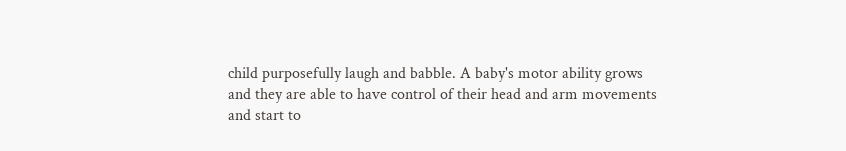child purposefully laugh and babble. A baby's motor ability grows and they are able to have control of their head and arm movements and start to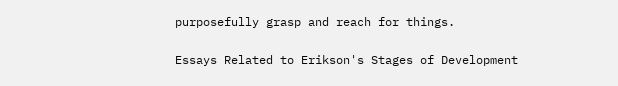purposefully grasp and reach for things.

Essays Related to Erikson's Stages of Development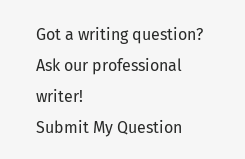Got a writing question? Ask our professional writer!
Submit My Question